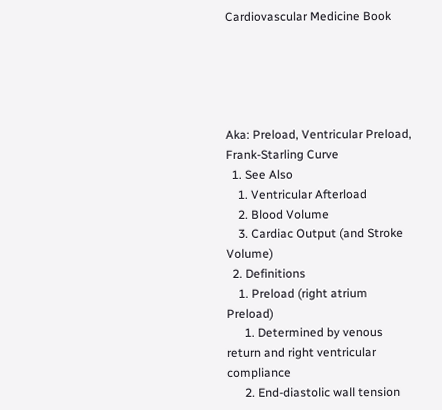Cardiovascular Medicine Book





Aka: Preload, Ventricular Preload, Frank-Starling Curve
  1. See Also
    1. Ventricular Afterload
    2. Blood Volume
    3. Cardiac Output (and Stroke Volume)
  2. Definitions
    1. Preload (right atrium Preload)
      1. Determined by venous return and right ventricular compliance
      2. End-diastolic wall tension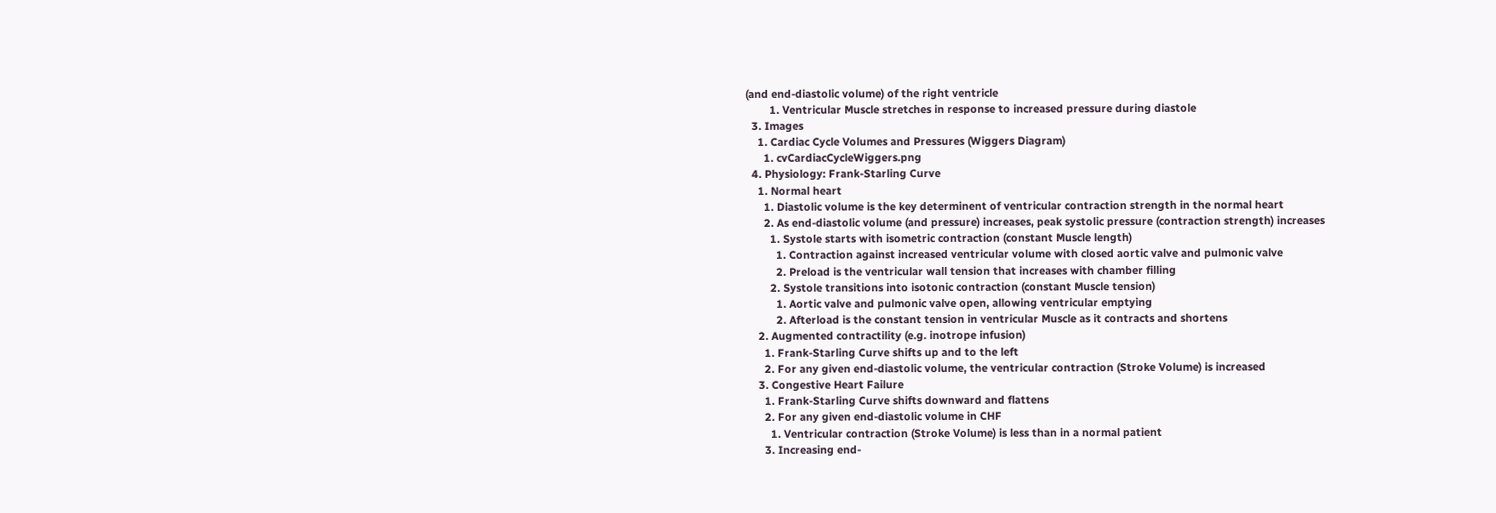(and end-diastolic volume) of the right ventricle
        1. Ventricular Muscle stretches in response to increased pressure during diastole
  3. Images
    1. Cardiac Cycle Volumes and Pressures (Wiggers Diagram)
      1. cvCardiacCycleWiggers.png
  4. Physiology: Frank-Starling Curve
    1. Normal heart
      1. Diastolic volume is the key determinent of ventricular contraction strength in the normal heart
      2. As end-diastolic volume (and pressure) increases, peak systolic pressure (contraction strength) increases
        1. Systole starts with isometric contraction (constant Muscle length)
          1. Contraction against increased ventricular volume with closed aortic valve and pulmonic valve
          2. Preload is the ventricular wall tension that increases with chamber filling
        2. Systole transitions into isotonic contraction (constant Muscle tension)
          1. Aortic valve and pulmonic valve open, allowing ventricular emptying
          2. Afterload is the constant tension in ventricular Muscle as it contracts and shortens
    2. Augmented contractility (e.g. inotrope infusion)
      1. Frank-Starling Curve shifts up and to the left
      2. For any given end-diastolic volume, the ventricular contraction (Stroke Volume) is increased
    3. Congestive Heart Failure
      1. Frank-Starling Curve shifts downward and flattens
      2. For any given end-diastolic volume in CHF
        1. Ventricular contraction (Stroke Volume) is less than in a normal patient
      3. Increasing end-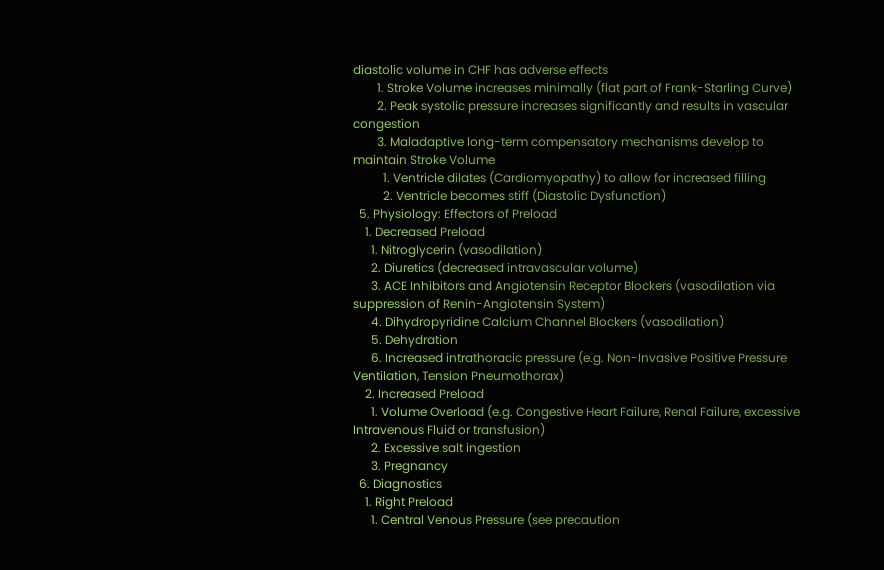diastolic volume in CHF has adverse effects
        1. Stroke Volume increases minimally (flat part of Frank-Starling Curve)
        2. Peak systolic pressure increases significantly and results in vascular congestion
        3. Maladaptive long-term compensatory mechanisms develop to maintain Stroke Volume
          1. Ventricle dilates (Cardiomyopathy) to allow for increased filling
          2. Ventricle becomes stiff (Diastolic Dysfunction)
  5. Physiology: Effectors of Preload
    1. Decreased Preload
      1. Nitroglycerin (vasodilation)
      2. Diuretics (decreased intravascular volume)
      3. ACE Inhibitors and Angiotensin Receptor Blockers (vasodilation via suppression of Renin-Angiotensin System)
      4. Dihydropyridine Calcium Channel Blockers (vasodilation)
      5. Dehydration
      6. Increased intrathoracic pressure (e.g. Non-Invasive Positive Pressure Ventilation, Tension Pneumothorax)
    2. Increased Preload
      1. Volume Overload (e.g. Congestive Heart Failure, Renal Failure, excessive Intravenous Fluid or transfusion)
      2. Excessive salt ingestion
      3. Pregnancy
  6. Diagnostics
    1. Right Preload
      1. Central Venous Pressure (see precaution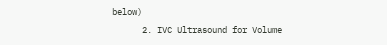below)
      2. IVC Ultrasound for Volume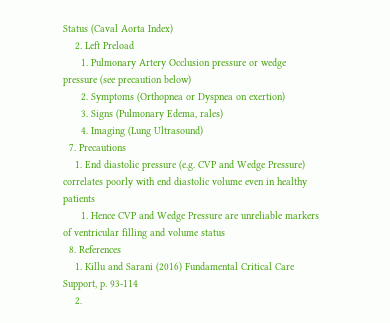Status (Caval Aorta Index)
    2. Left Preload
      1. Pulmonary Artery Occlusion pressure or wedge pressure (see precaution below)
      2. Symptoms (Orthopnea or Dyspnea on exertion)
      3. Signs (Pulmonary Edema, rales)
      4. Imaging (Lung Ultrasound)
  7. Precautions
    1. End diastolic pressure (e.g. CVP and Wedge Pressure) correlates poorly with end diastolic volume even in healthy patients
      1. Hence CVP and Wedge Pressure are unreliable markers of ventricular filling and volume status
  8. References
    1. Killu and Sarani (2016) Fundamental Critical Care Support, p. 93-114
    2.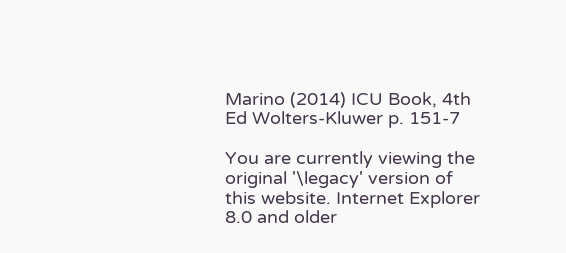Marino (2014) ICU Book, 4th Ed Wolters-Kluwer p. 151-7

You are currently viewing the original '\legacy' version of this website. Internet Explorer 8.0 and older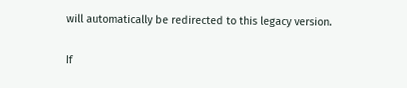will automatically be redirected to this legacy version.

If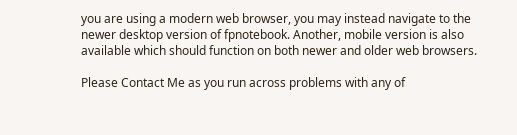you are using a modern web browser, you may instead navigate to the newer desktop version of fpnotebook. Another, mobile version is also available which should function on both newer and older web browsers.

Please Contact Me as you run across problems with any of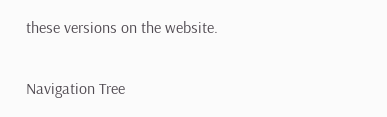these versions on the website.

Navigation Tree